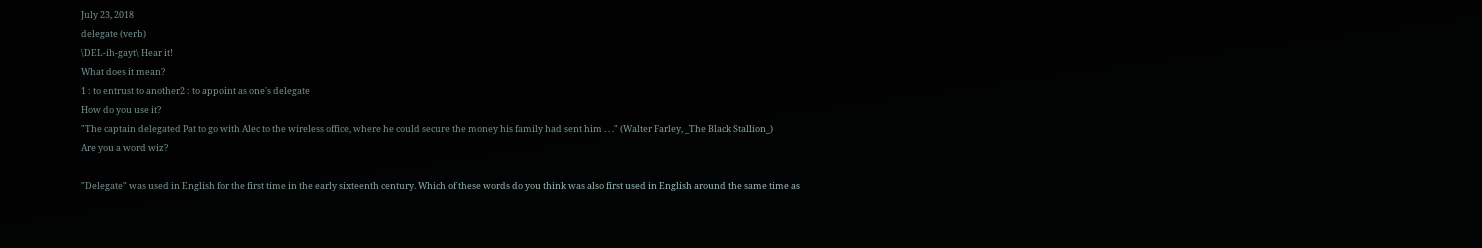July 23, 2018
delegate (verb)
\DEL-ih-gayt\ Hear it!
What does it mean?
1 : to entrust to another2 : to appoint as one's delegate
How do you use it?
"The captain delegated Pat to go with Alec to the wireless office, where he could secure the money his family had sent him . . ." (Walter Farley, _The Black Stallion_)
Are you a word wiz?

"Delegate" was used in English for the first time in the early sixteenth century. Which of these words do you think was also first used in English around the same time as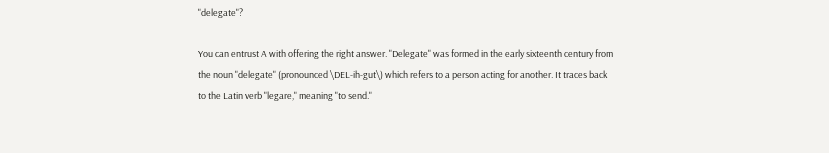"delegate"?

You can entrust A with offering the right answer. "Delegate" was formed in the early sixteenth century from the noun "delegate" (pronounced \DEL-ih-gut\) which refers to a person acting for another. It traces back to the Latin verb "legare," meaning "to send."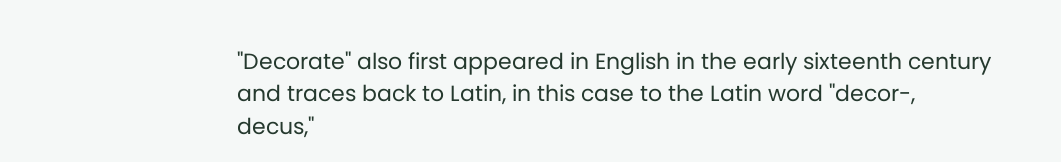"Decorate" also first appeared in English in the early sixteenth century and traces back to Latin, in this case to the Latin word "decor-, decus,"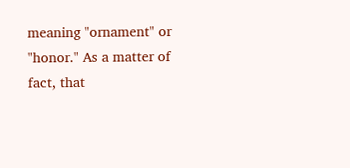meaning "ornament" or "honor." As a matter of fact, that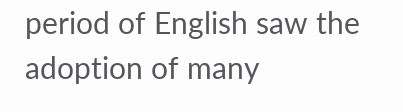period of English saw the adoption of many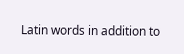Latin words in addition to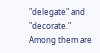"delegate" and "decorate." Among them are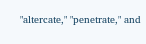"altercate," "penetrate," and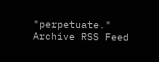"perpetuate."
Archive RSS Feed